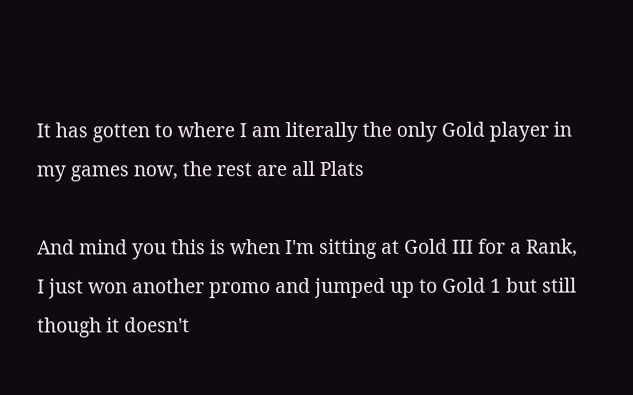It has gotten to where I am literally the only Gold player in my games now, the rest are all Plats

And mind you this is when I'm sitting at Gold III for a Rank, I just won another promo and jumped up to Gold 1 but still though it doesn't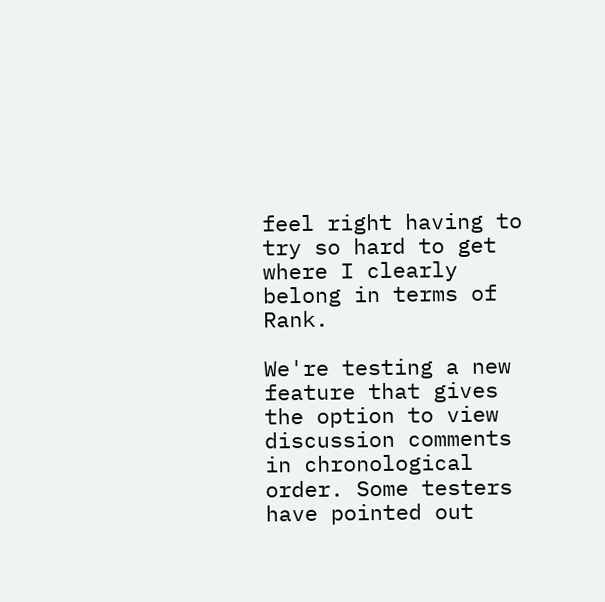feel right having to try so hard to get where I clearly belong in terms of Rank.

We're testing a new feature that gives the option to view discussion comments in chronological order. Some testers have pointed out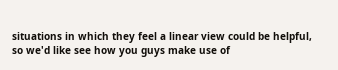situations in which they feel a linear view could be helpful, so we'd like see how you guys make use of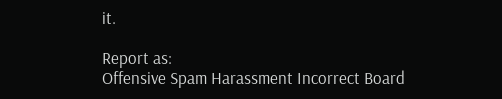it.

Report as:
Offensive Spam Harassment Incorrect Board